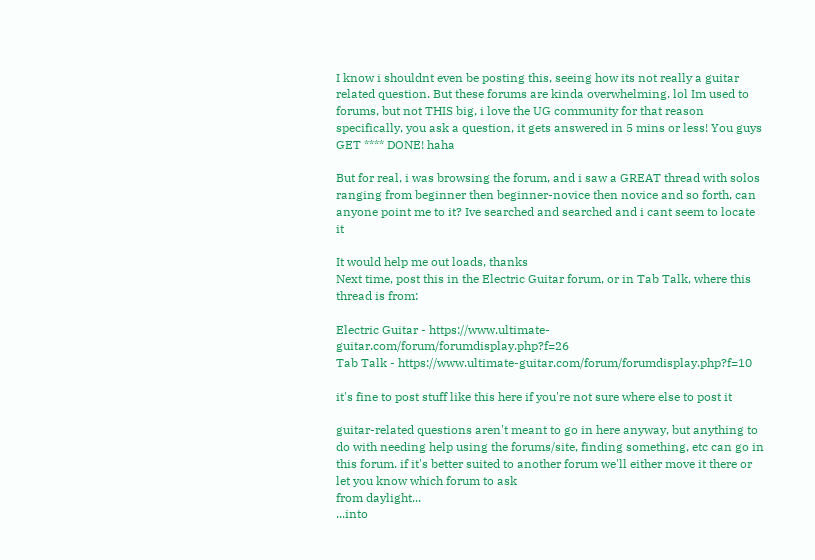I know i shouldnt even be posting this, seeing how its not really a guitar related question. But these forums are kinda overwhelming. lol Im used to forums, but not THIS big, i love the UG community for that reason specifically, you ask a question, it gets answered in 5 mins or less! You guys GET **** DONE! haha

But for real, i was browsing the forum, and i saw a GREAT thread with solos ranging from beginner then beginner-novice then novice and so forth, can anyone point me to it? Ive searched and searched and i cant seem to locate it

It would help me out loads, thanks
Next time, post this in the Electric Guitar forum, or in Tab Talk, where this thread is from:

Electric Guitar - https://www.ultimate-guitar.com/forum/forumdisplay.php?f=26
Tab Talk - https://www.ultimate-guitar.com/forum/forumdisplay.php?f=10

it's fine to post stuff like this here if you're not sure where else to post it

guitar-related questions aren't meant to go in here anyway, but anything to do with needing help using the forums/site, finding something, etc can go in this forum. if it's better suited to another forum we'll either move it there or let you know which forum to ask
from daylight...
...into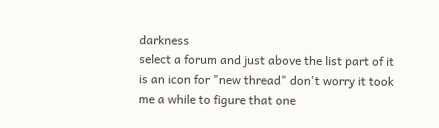darkness
select a forum and just above the list part of it is an icon for "new thread" don't worry it took me a while to figure that one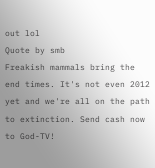out lol
Quote by smb
Freakish mammals bring the end times. It's not even 2012 yet and we're all on the path to extinction. Send cash now to God-TV!